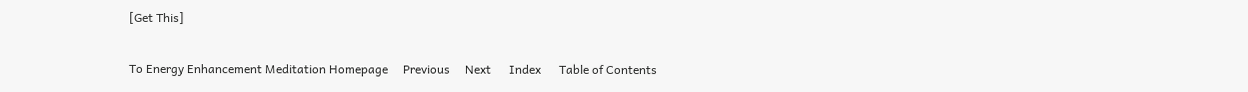[Get This]

To Energy Enhancement Meditation Homepage     Previous     Next      Index      Table of Contents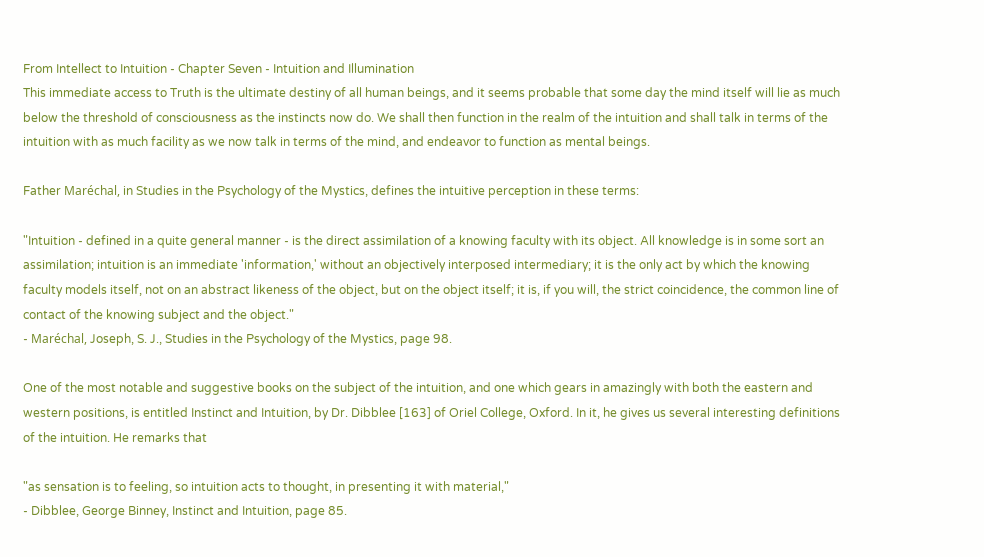From Intellect to Intuition - Chapter Seven - Intuition and Illumination
This immediate access to Truth is the ultimate destiny of all human beings, and it seems probable that some day the mind itself will lie as much below the threshold of consciousness as the instincts now do. We shall then function in the realm of the intuition and shall talk in terms of the intuition with as much facility as we now talk in terms of the mind, and endeavor to function as mental beings.

Father Maréchal, in Studies in the Psychology of the Mystics, defines the intuitive perception in these terms:

"Intuition - defined in a quite general manner - is the direct assimilation of a knowing faculty with its object. All knowledge is in some sort an assimilation; intuition is an immediate 'information,' without an objectively interposed intermediary; it is the only act by which the knowing faculty models itself, not on an abstract likeness of the object, but on the object itself; it is, if you will, the strict coincidence, the common line of contact of the knowing subject and the object."
- Maréchal, Joseph, S. J., Studies in the Psychology of the Mystics, page 98.

One of the most notable and suggestive books on the subject of the intuition, and one which gears in amazingly with both the eastern and western positions, is entitled Instinct and Intuition, by Dr. Dibblee [163] of Oriel College, Oxford. In it, he gives us several interesting definitions of the intuition. He remarks that

"as sensation is to feeling, so intuition acts to thought, in presenting it with material,"
- Dibblee, George Binney, Instinct and Intuition, page 85.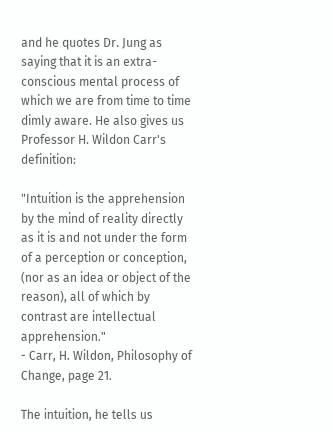and he quotes Dr. Jung as saying that it is an extra-conscious mental process of which we are from time to time dimly aware. He also gives us Professor H. Wildon Carr's definition:

"Intuition is the apprehension by the mind of reality directly as it is and not under the form of a perception or conception, (nor as an idea or object of the reason), all of which by contrast are intellectual apprehension."
- Carr, H. Wildon, Philosophy of Change, page 21.

The intuition, he tells us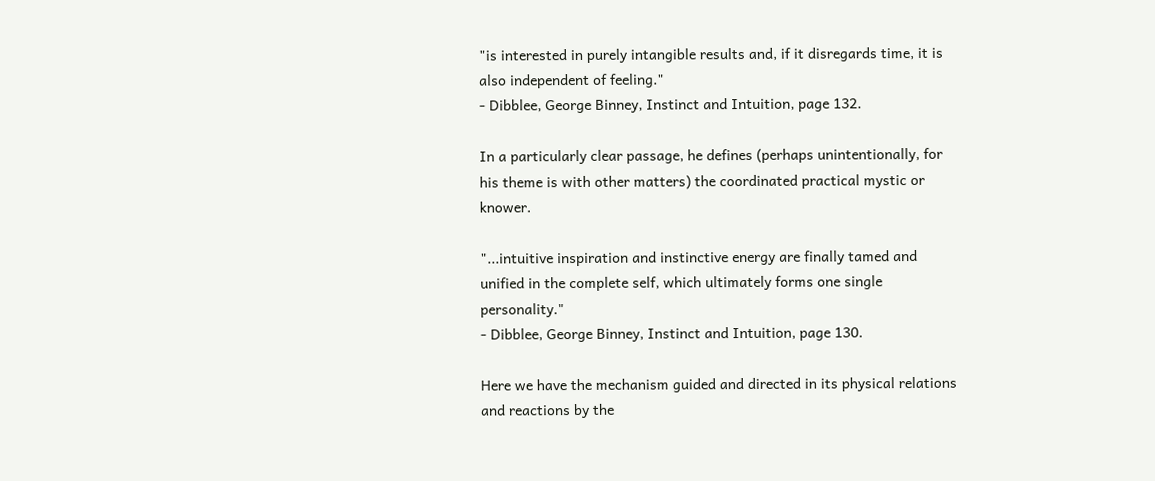"is interested in purely intangible results and, if it disregards time, it is also independent of feeling."
- Dibblee, George Binney, Instinct and Intuition, page 132.

In a particularly clear passage, he defines (perhaps unintentionally, for his theme is with other matters) the coordinated practical mystic or knower.

"...intuitive inspiration and instinctive energy are finally tamed and unified in the complete self, which ultimately forms one single personality."
- Dibblee, George Binney, Instinct and Intuition, page 130.

Here we have the mechanism guided and directed in its physical relations and reactions by the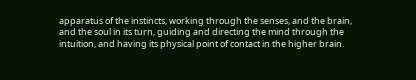apparatus of the instincts, working through the senses, and the brain, and the soul in its turn, guiding and directing the mind through the intuition, and having its physical point of contact in the higher brain.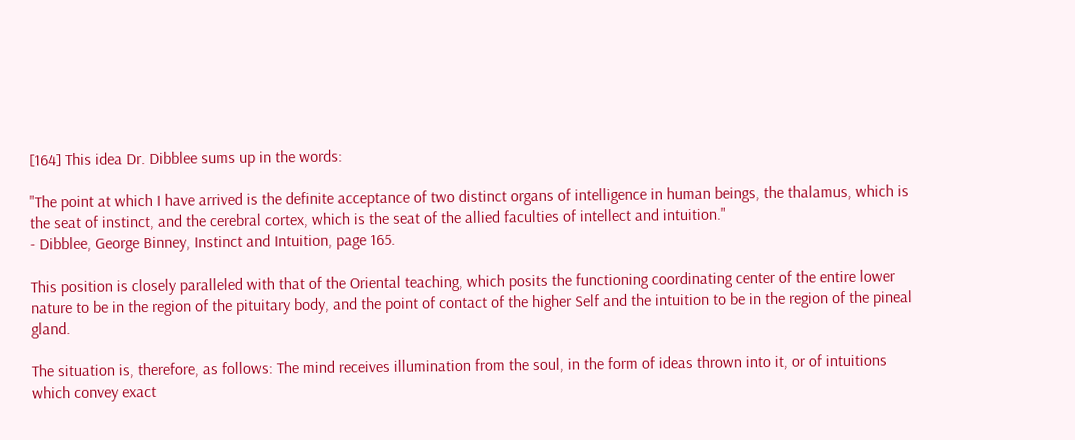[164] This idea Dr. Dibblee sums up in the words:

"The point at which I have arrived is the definite acceptance of two distinct organs of intelligence in human beings, the thalamus, which is the seat of instinct, and the cerebral cortex, which is the seat of the allied faculties of intellect and intuition."
- Dibblee, George Binney, Instinct and Intuition, page 165.

This position is closely paralleled with that of the Oriental teaching, which posits the functioning coordinating center of the entire lower nature to be in the region of the pituitary body, and the point of contact of the higher Self and the intuition to be in the region of the pineal gland.

The situation is, therefore, as follows: The mind receives illumination from the soul, in the form of ideas thrown into it, or of intuitions which convey exact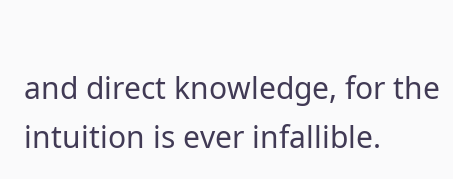and direct knowledge, for the intuition is ever infallible.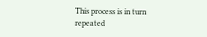This process is in turn repeated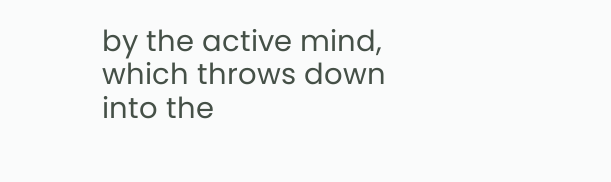by the active mind, which throws down into the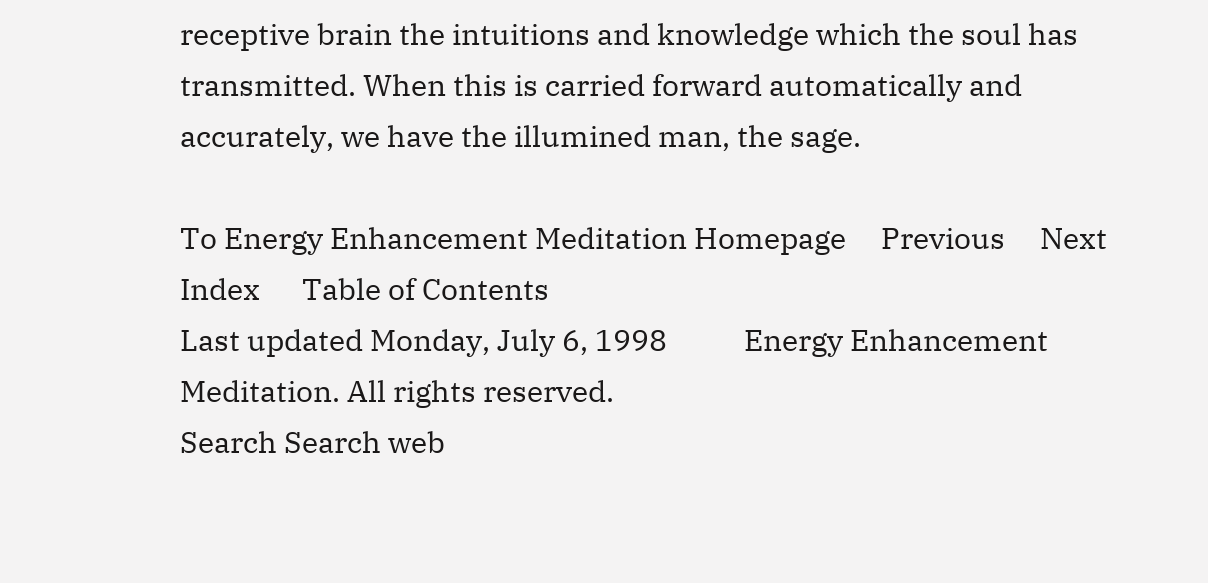receptive brain the intuitions and knowledge which the soul has transmitted. When this is carried forward automatically and accurately, we have the illumined man, the sage.

To Energy Enhancement Meditation Homepage     Previous     Next      Index      Table of Contents
Last updated Monday, July 6, 1998           Energy Enhancement Meditation. All rights reserved.
Search Search web